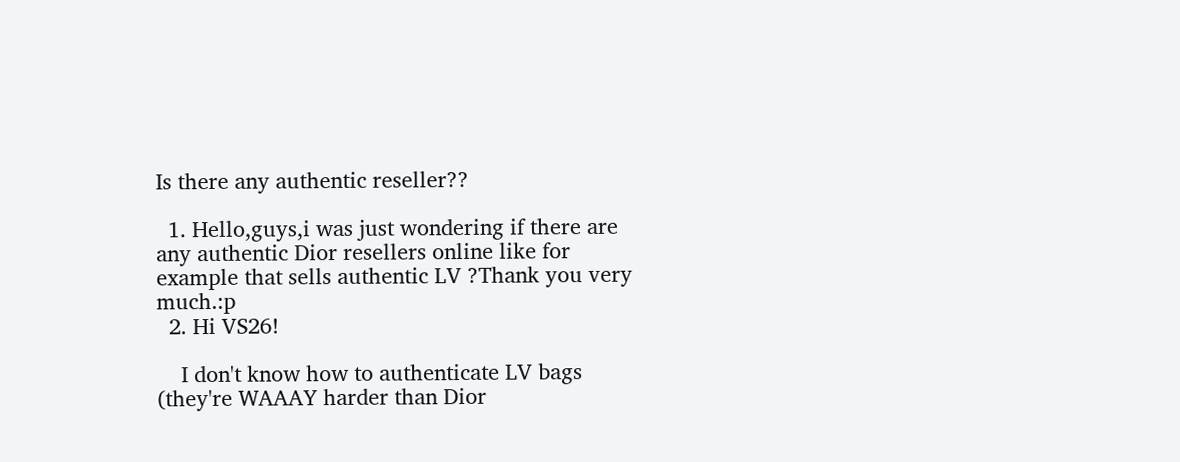Is there any authentic reseller??

  1. Hello,guys,i was just wondering if there are any authentic Dior resellers online like for example that sells authentic LV ?Thank you very much.:p
  2. Hi VS26!

    I don't know how to authenticate LV bags (they're WAAAY harder than Dior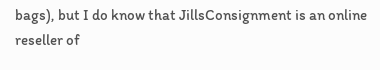bags), but I do know that JillsConsignment is an online reseller of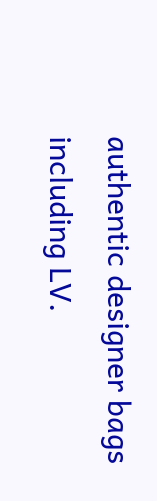authentic designer bags including LV.